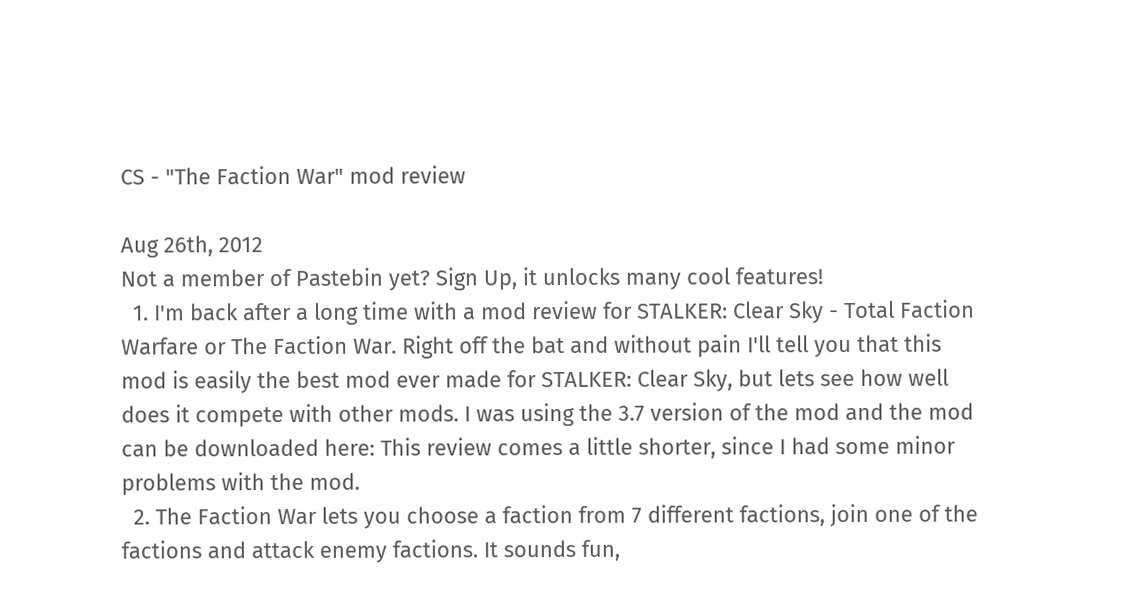CS - "The Faction War" mod review

Aug 26th, 2012
Not a member of Pastebin yet? Sign Up, it unlocks many cool features!
  1. I'm back after a long time with a mod review for STALKER: Clear Sky - Total Faction Warfare or The Faction War. Right off the bat and without pain I'll tell you that this mod is easily the best mod ever made for STALKER: Clear Sky, but lets see how well does it compete with other mods. I was using the 3.7 version of the mod and the mod can be downloaded here: This review comes a little shorter, since I had some minor problems with the mod.
  2. The Faction War lets you choose a faction from 7 different factions, join one of the factions and attack enemy factions. It sounds fun,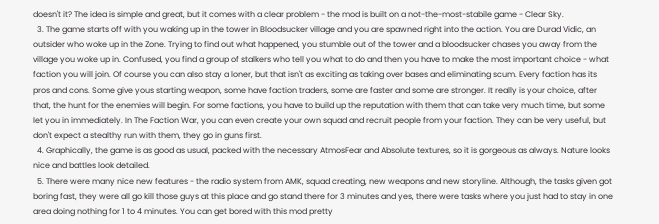doesn't it? The idea is simple and great, but it comes with a clear problem - the mod is built on a not-the-most-stabile game - Clear Sky.
  3. The game starts off with you waking up in the tower in Bloodsucker village and you are spawned right into the action. You are Durad Vidic, an outsider who woke up in the Zone. Trying to find out what happened, you stumble out of the tower and a bloodsucker chases you away from the village you woke up in. Confused, you find a group of stalkers who tell you what to do and then you have to make the most important choice - what faction you will join. Of course you can also stay a loner, but that isn't as exciting as taking over bases and eliminating scum. Every faction has its pros and cons. Some give yous starting weapon, some have faction traders, some are faster and some are stronger. It really is your choice, after that, the hunt for the enemies will begin. For some factions, you have to build up the reputation with them that can take very much time, but some let you in immediately. In The Faction War, you can even create your own squad and recruit people from your faction. They can be very useful, but don't expect a stealthy run with them, they go in guns first.
  4. Graphically, the game is as good as usual, packed with the necessary AtmosFear and Absolute textures, so it is gorgeous as always. Nature looks nice and battles look detailed.
  5. There were many nice new features - the radio system from AMK, squad creating, new weapons and new storyline. Although, the tasks given got boring fast, they were all go kill those guys at this place and go stand there for 3 minutes and yes, there were tasks where you just had to stay in one area doing nothing for 1 to 4 minutes. You can get bored with this mod pretty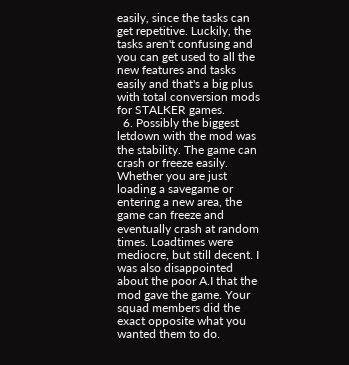easily, since the tasks can get repetitive. Luckily, the tasks aren't confusing and you can get used to all the new features and tasks easily and that's a big plus with total conversion mods for STALKER games.
  6. Possibly the biggest letdown with the mod was the stability. The game can crash or freeze easily. Whether you are just loading a savegame or entering a new area, the game can freeze and eventually crash at random times. Loadtimes were mediocre, but still decent. I was also disappointed about the poor A.I that the mod gave the game. Your squad members did the exact opposite what you wanted them to do.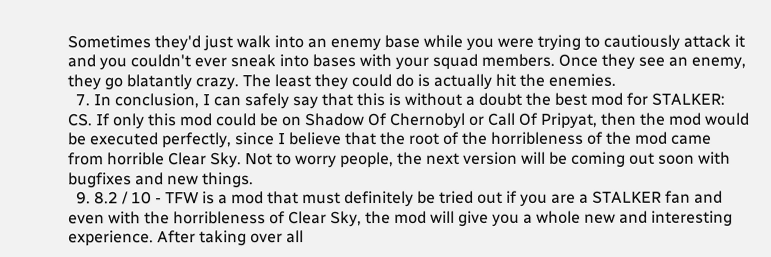Sometimes they'd just walk into an enemy base while you were trying to cautiously attack it and you couldn't ever sneak into bases with your squad members. Once they see an enemy, they go blatantly crazy. The least they could do is actually hit the enemies.
  7. In conclusion, I can safely say that this is without a doubt the best mod for STALKER: CS. If only this mod could be on Shadow Of Chernobyl or Call Of Pripyat, then the mod would be executed perfectly, since I believe that the root of the horribleness of the mod came from horrible Clear Sky. Not to worry people, the next version will be coming out soon with bugfixes and new things.
  9. 8.2 / 10 - TFW is a mod that must definitely be tried out if you are a STALKER fan and even with the horribleness of Clear Sky, the mod will give you a whole new and interesting experience. After taking over all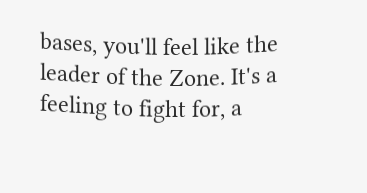bases, you'll feel like the leader of the Zone. It's a feeling to fight for, a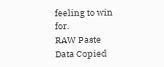feeling to win for.
RAW Paste Data Copied